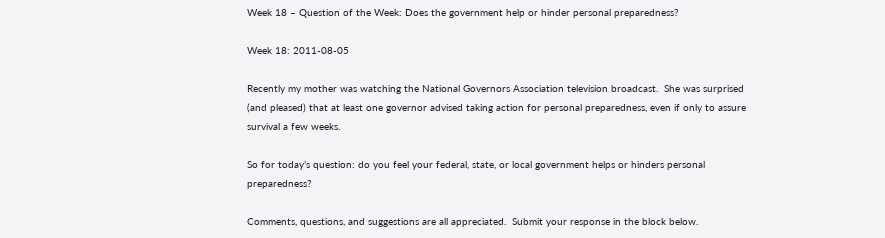Week 18 – Question of the Week: Does the government help or hinder personal preparedness?

Week 18: 2011-08-05

Recently my mother was watching the National Governors Association television broadcast.  She was surprised (and pleased) that at least one governor advised taking action for personal preparedness, even if only to assure survival a few weeks.

So for today’s question: do you feel your federal, state, or local government helps or hinders personal preparedness?

Comments, questions, and suggestions are all appreciated.  Submit your response in the block below.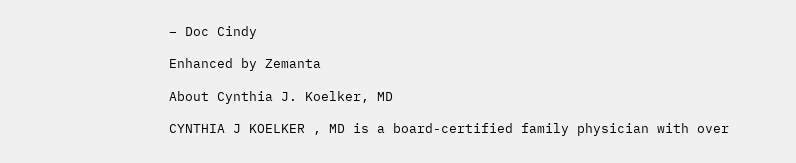– Doc Cindy

Enhanced by Zemanta

About Cynthia J. Koelker, MD

CYNTHIA J KOELKER , MD is a board-certified family physician with over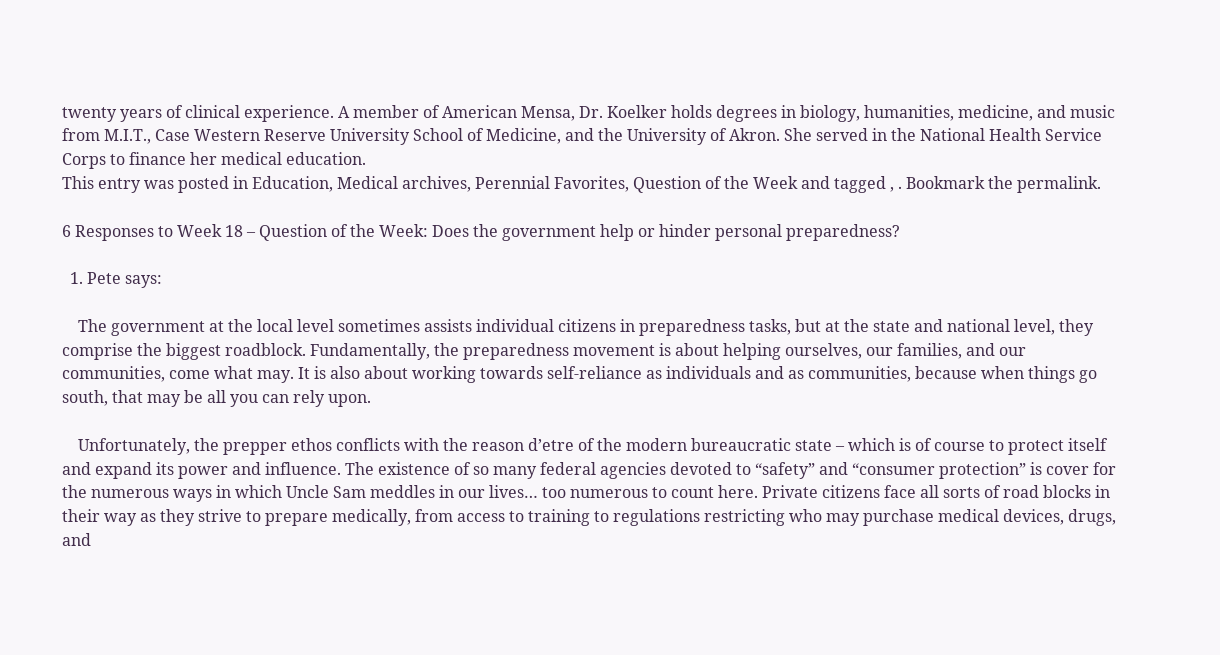twenty years of clinical experience. A member of American Mensa, Dr. Koelker holds degrees in biology, humanities, medicine, and music from M.I.T., Case Western Reserve University School of Medicine, and the University of Akron. She served in the National Health Service Corps to finance her medical education.
This entry was posted in Education, Medical archives, Perennial Favorites, Question of the Week and tagged , . Bookmark the permalink.

6 Responses to Week 18 – Question of the Week: Does the government help or hinder personal preparedness?

  1. Pete says:

    The government at the local level sometimes assists individual citizens in preparedness tasks, but at the state and national level, they comprise the biggest roadblock. Fundamentally, the preparedness movement is about helping ourselves, our families, and our communities, come what may. It is also about working towards self-reliance as individuals and as communities, because when things go south, that may be all you can rely upon.

    Unfortunately, the prepper ethos conflicts with the reason d’etre of the modern bureaucratic state – which is of course to protect itself and expand its power and influence. The existence of so many federal agencies devoted to “safety” and “consumer protection” is cover for the numerous ways in which Uncle Sam meddles in our lives… too numerous to count here. Private citizens face all sorts of road blocks in their way as they strive to prepare medically, from access to training to regulations restricting who may purchase medical devices, drugs, and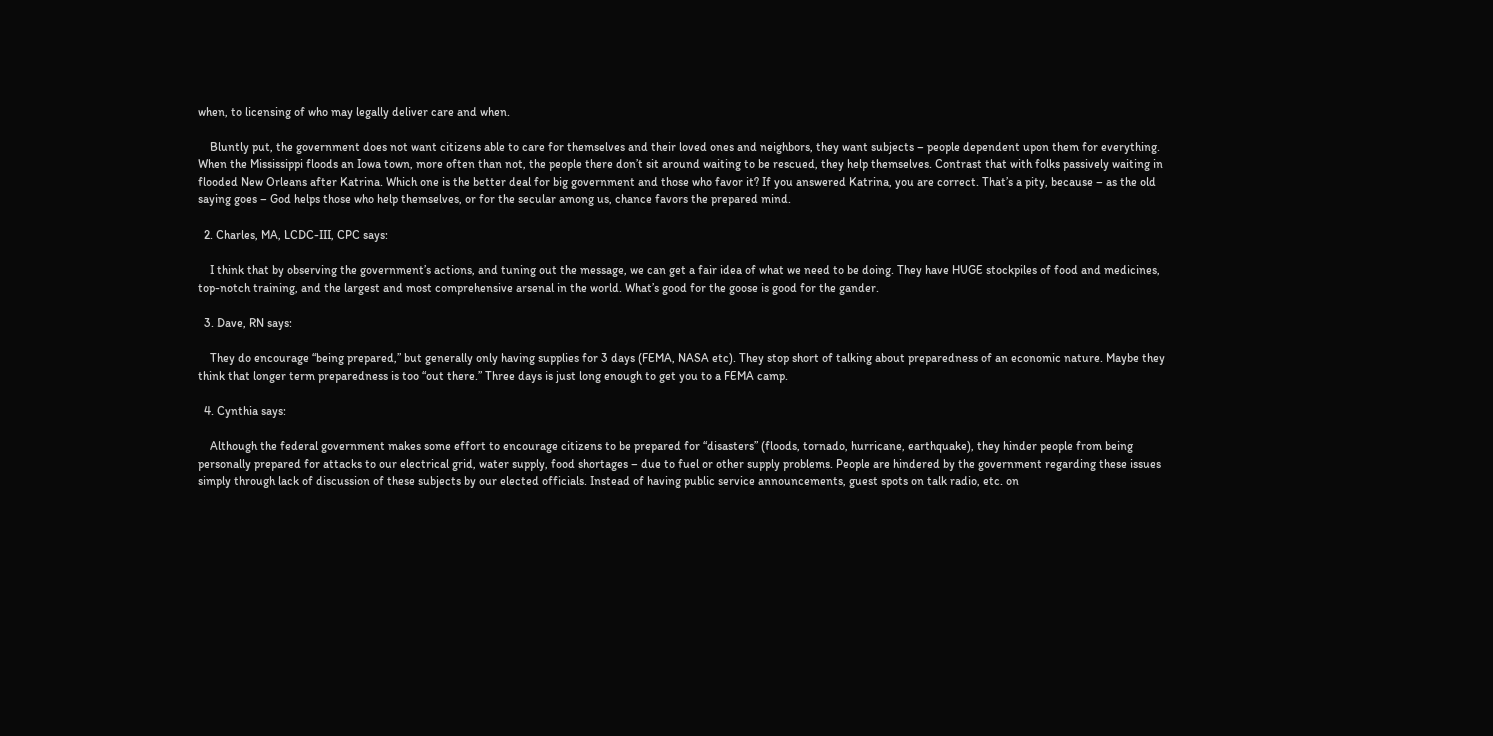when, to licensing of who may legally deliver care and when.

    Bluntly put, the government does not want citizens able to care for themselves and their loved ones and neighbors, they want subjects – people dependent upon them for everything. When the Mississippi floods an Iowa town, more often than not, the people there don’t sit around waiting to be rescued, they help themselves. Contrast that with folks passively waiting in flooded New Orleans after Katrina. Which one is the better deal for big government and those who favor it? If you answered Katrina, you are correct. That’s a pity, because – as the old saying goes – God helps those who help themselves, or for the secular among us, chance favors the prepared mind.

  2. Charles, MA, LCDC-III, CPC says:

    I think that by observing the government’s actions, and tuning out the message, we can get a fair idea of what we need to be doing. They have HUGE stockpiles of food and medicines, top-notch training, and the largest and most comprehensive arsenal in the world. What’s good for the goose is good for the gander.

  3. Dave, RN says:

    They do encourage “being prepared,” but generally only having supplies for 3 days (FEMA, NASA etc). They stop short of talking about preparedness of an economic nature. Maybe they think that longer term preparedness is too “out there.” Three days is just long enough to get you to a FEMA camp.

  4. Cynthia says:

    Although the federal government makes some effort to encourage citizens to be prepared for “disasters” (floods, tornado, hurricane, earthquake), they hinder people from being personally prepared for attacks to our electrical grid, water supply, food shortages – due to fuel or other supply problems. People are hindered by the government regarding these issues simply through lack of discussion of these subjects by our elected officials. Instead of having public service announcements, guest spots on talk radio, etc. on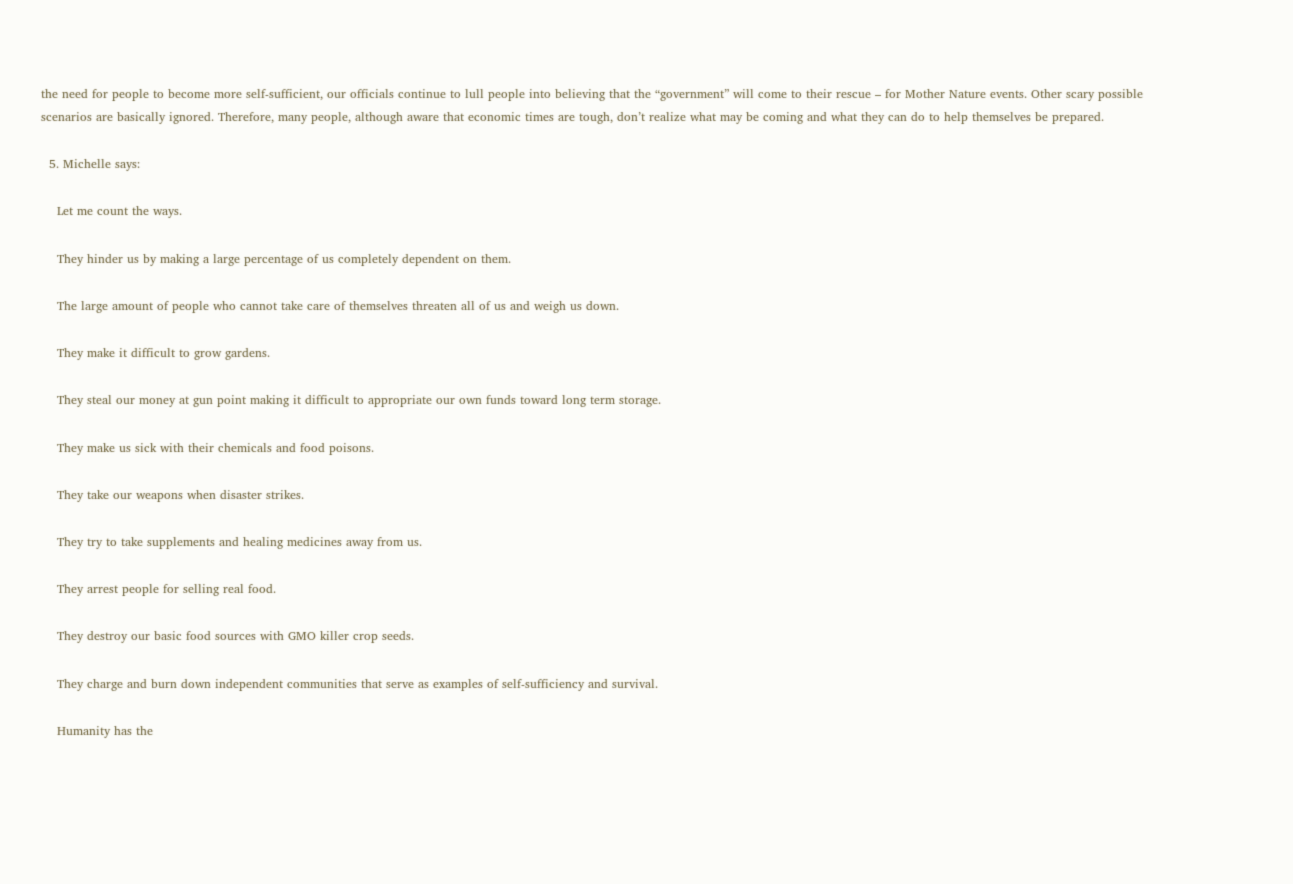the need for people to become more self-sufficient, our officials continue to lull people into believing that the “government” will come to their rescue – for Mother Nature events. Other scary possible scenarios are basically ignored. Therefore, many people, although aware that economic times are tough, don’t realize what may be coming and what they can do to help themselves be prepared.

  5. Michelle says:

    Let me count the ways.

    They hinder us by making a large percentage of us completely dependent on them.

    The large amount of people who cannot take care of themselves threaten all of us and weigh us down.

    They make it difficult to grow gardens.

    They steal our money at gun point making it difficult to appropriate our own funds toward long term storage.

    They make us sick with their chemicals and food poisons.

    They take our weapons when disaster strikes.

    They try to take supplements and healing medicines away from us.

    They arrest people for selling real food.

    They destroy our basic food sources with GMO killer crop seeds.

    They charge and burn down independent communities that serve as examples of self-sufficiency and survival.

    Humanity has the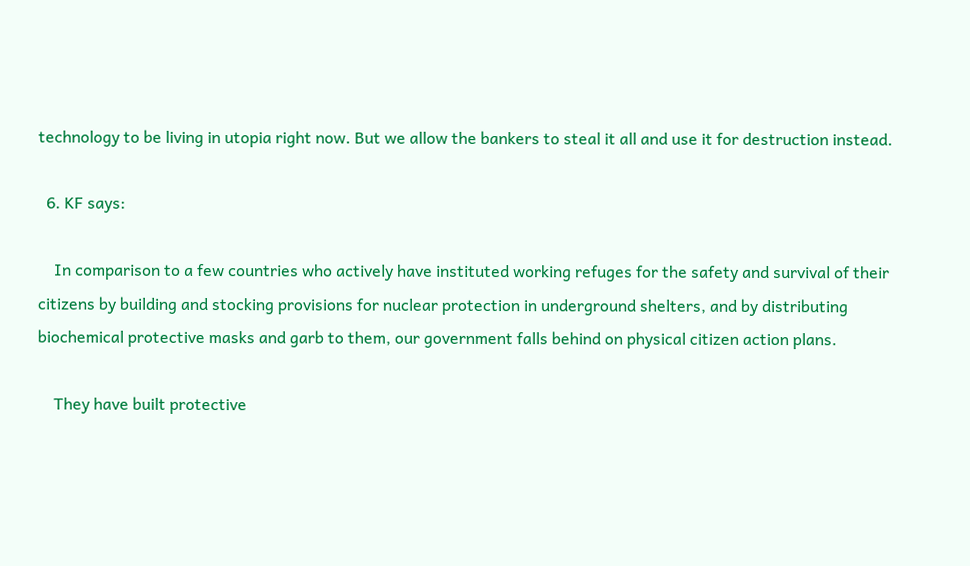technology to be living in utopia right now. But we allow the bankers to steal it all and use it for destruction instead.

  6. KF says:

    In comparison to a few countries who actively have instituted working refuges for the safety and survival of their citizens by building and stocking provisions for nuclear protection in underground shelters, and by distributing biochemical protective masks and garb to them, our government falls behind on physical citizen action plans.

    They have built protective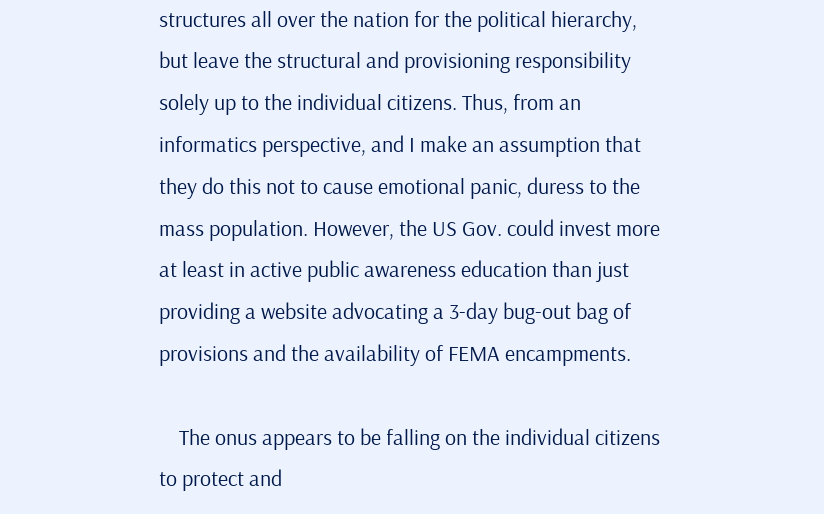structures all over the nation for the political hierarchy, but leave the structural and provisioning responsibility solely up to the individual citizens. Thus, from an informatics perspective, and I make an assumption that they do this not to cause emotional panic, duress to the mass population. However, the US Gov. could invest more at least in active public awareness education than just providing a website advocating a 3-day bug-out bag of provisions and the availability of FEMA encampments.

    The onus appears to be falling on the individual citizens to protect and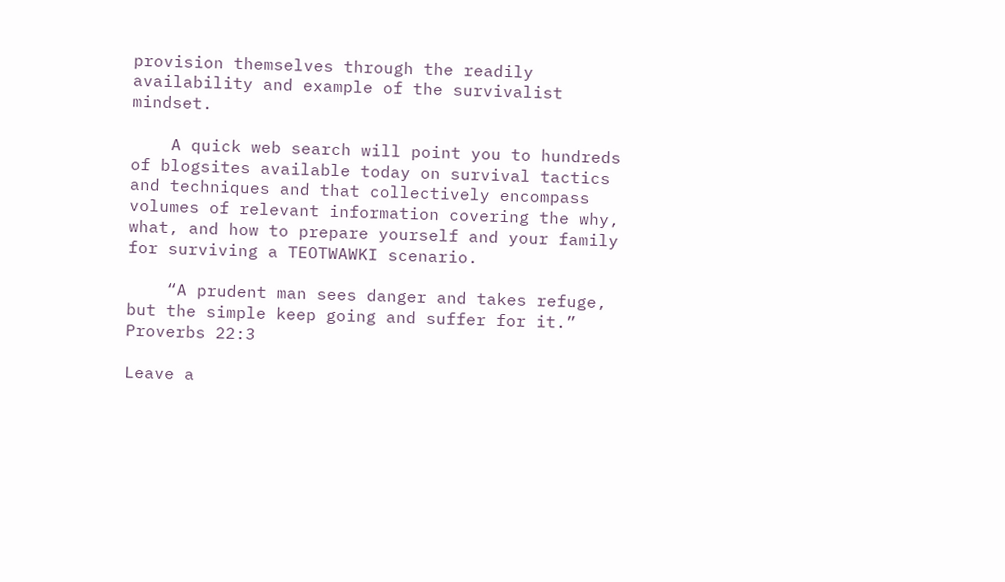provision themselves through the readily availability and example of the survivalist mindset.

    A quick web search will point you to hundreds of blogsites available today on survival tactics and techniques and that collectively encompass volumes of relevant information covering the why, what, and how to prepare yourself and your family for surviving a TEOTWAWKI scenario.

    “A prudent man sees danger and takes refuge, but the simple keep going and suffer for it.” Proverbs 22:3

Leave a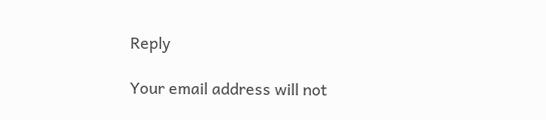Reply

Your email address will not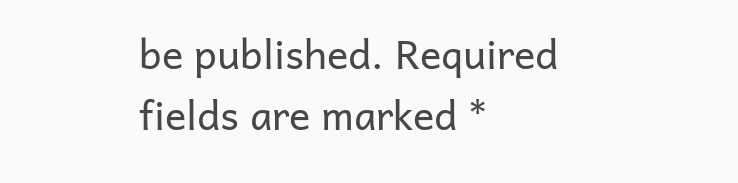be published. Required fields are marked *